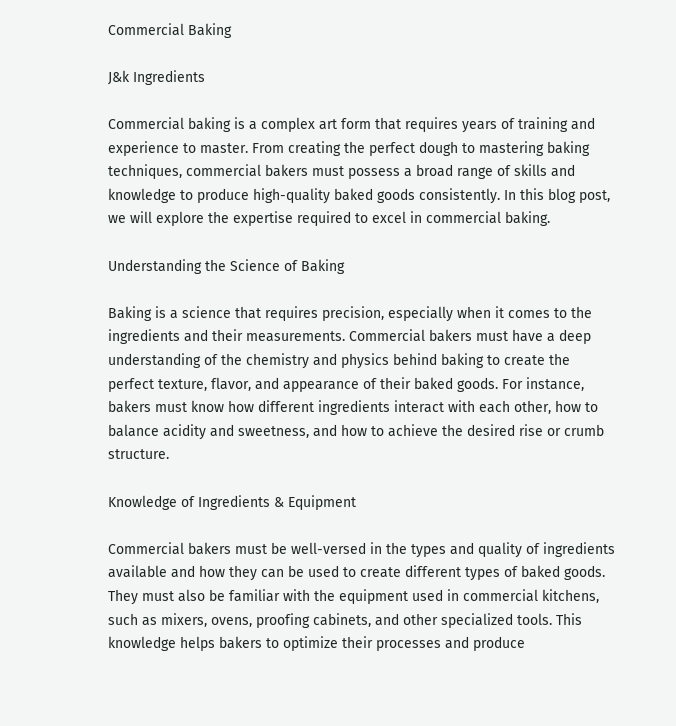Commercial Baking

J&k Ingredients

Commercial baking is a complex art form that requires years of training and experience to master. From creating the perfect dough to mastering baking techniques, commercial bakers must possess a broad range of skills and knowledge to produce high-quality baked goods consistently. In this blog post, we will explore the expertise required to excel in commercial baking.

Understanding the Science of Baking

Baking is a science that requires precision, especially when it comes to the ingredients and their measurements. Commercial bakers must have a deep understanding of the chemistry and physics behind baking to create the perfect texture, flavor, and appearance of their baked goods. For instance, bakers must know how different ingredients interact with each other, how to balance acidity and sweetness, and how to achieve the desired rise or crumb structure.

Knowledge of Ingredients & Equipment

Commercial bakers must be well-versed in the types and quality of ingredients available and how they can be used to create different types of baked goods. They must also be familiar with the equipment used in commercial kitchens, such as mixers, ovens, proofing cabinets, and other specialized tools. This knowledge helps bakers to optimize their processes and produce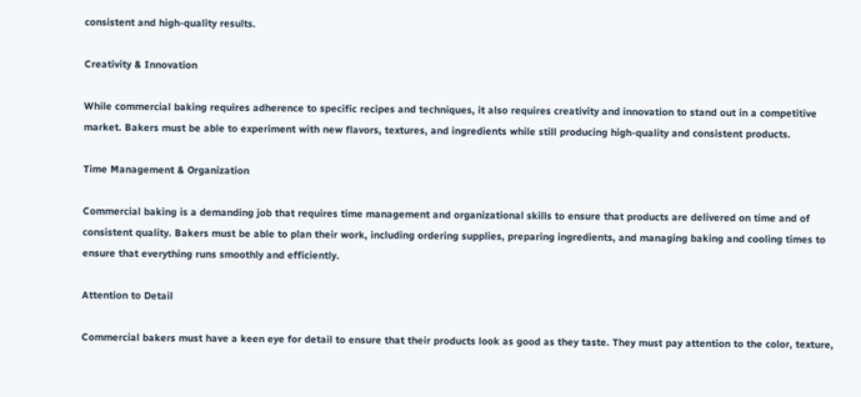consistent and high-quality results.

Creativity & Innovation

While commercial baking requires adherence to specific recipes and techniques, it also requires creativity and innovation to stand out in a competitive market. Bakers must be able to experiment with new flavors, textures, and ingredients while still producing high-quality and consistent products.

Time Management & Organization

Commercial baking is a demanding job that requires time management and organizational skills to ensure that products are delivered on time and of consistent quality. Bakers must be able to plan their work, including ordering supplies, preparing ingredients, and managing baking and cooling times to ensure that everything runs smoothly and efficiently.

Attention to Detail

Commercial bakers must have a keen eye for detail to ensure that their products look as good as they taste. They must pay attention to the color, texture,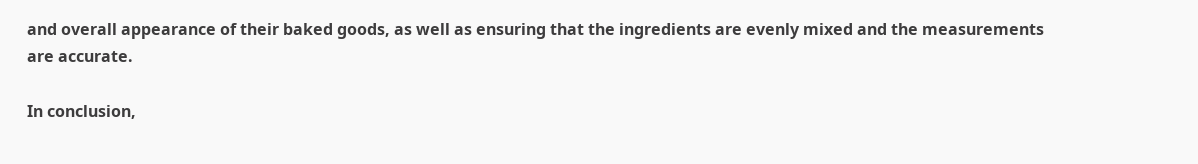and overall appearance of their baked goods, as well as ensuring that the ingredients are evenly mixed and the measurements are accurate.

In conclusion,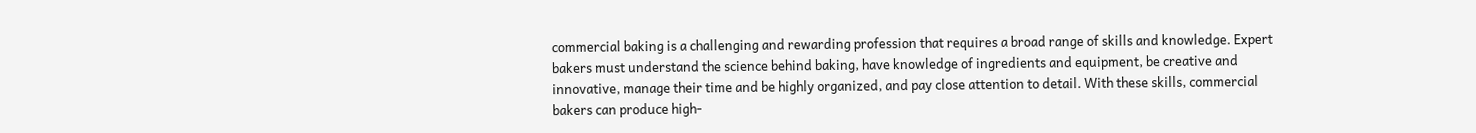commercial baking is a challenging and rewarding profession that requires a broad range of skills and knowledge. Expert bakers must understand the science behind baking, have knowledge of ingredients and equipment, be creative and innovative, manage their time and be highly organized, and pay close attention to detail. With these skills, commercial bakers can produce high-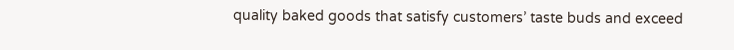quality baked goods that satisfy customers’ taste buds and exceed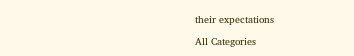their expectations

All Categories